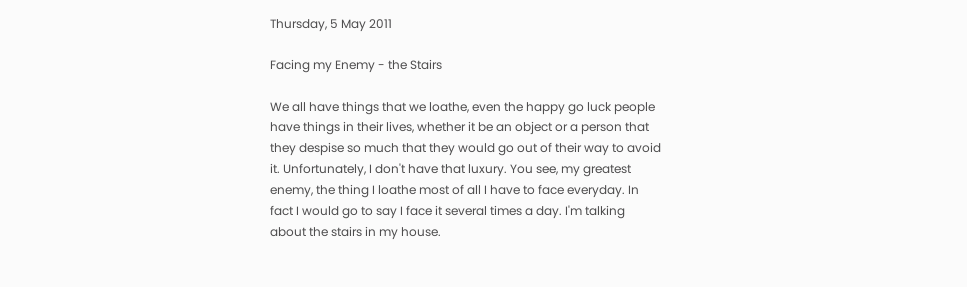Thursday, 5 May 2011

Facing my Enemy - the Stairs

We all have things that we loathe, even the happy go luck people have things in their lives, whether it be an object or a person that they despise so much that they would go out of their way to avoid it. Unfortunately, I don't have that luxury. You see, my greatest enemy, the thing I loathe most of all I have to face everyday. In fact I would go to say I face it several times a day. I'm talking about the stairs in my house.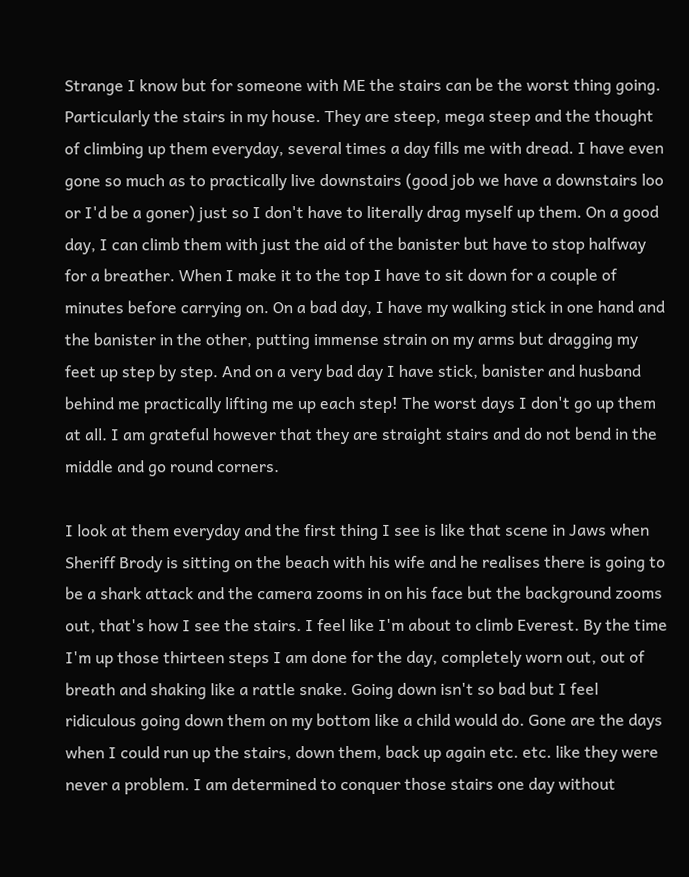Strange I know but for someone with ME the stairs can be the worst thing going. Particularly the stairs in my house. They are steep, mega steep and the thought of climbing up them everyday, several times a day fills me with dread. I have even gone so much as to practically live downstairs (good job we have a downstairs loo or I'd be a goner) just so I don't have to literally drag myself up them. On a good day, I can climb them with just the aid of the banister but have to stop halfway for a breather. When I make it to the top I have to sit down for a couple of minutes before carrying on. On a bad day, I have my walking stick in one hand and the banister in the other, putting immense strain on my arms but dragging my feet up step by step. And on a very bad day I have stick, banister and husband behind me practically lifting me up each step! The worst days I don't go up them at all. I am grateful however that they are straight stairs and do not bend in the middle and go round corners.

I look at them everyday and the first thing I see is like that scene in Jaws when Sheriff Brody is sitting on the beach with his wife and he realises there is going to be a shark attack and the camera zooms in on his face but the background zooms out, that's how I see the stairs. I feel like I'm about to climb Everest. By the time I'm up those thirteen steps I am done for the day, completely worn out, out of breath and shaking like a rattle snake. Going down isn't so bad but I feel ridiculous going down them on my bottom like a child would do. Gone are the days when I could run up the stairs, down them, back up again etc. etc. like they were never a problem. I am determined to conquer those stairs one day without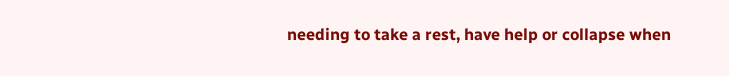needing to take a rest, have help or collapse when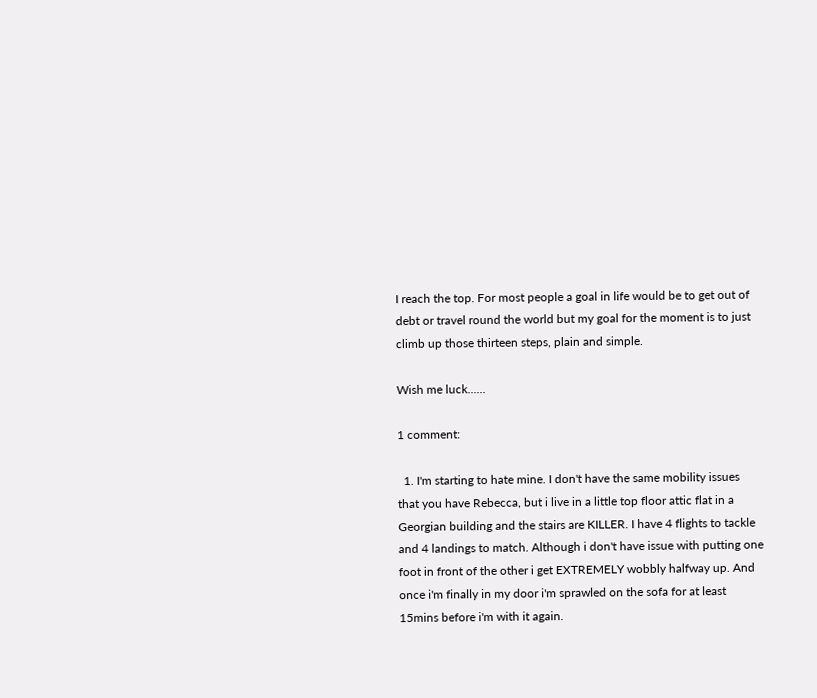I reach the top. For most people a goal in life would be to get out of debt or travel round the world but my goal for the moment is to just climb up those thirteen steps, plain and simple.

Wish me luck......

1 comment:

  1. I'm starting to hate mine. I don't have the same mobility issues that you have Rebecca, but i live in a little top floor attic flat in a Georgian building and the stairs are KILLER. I have 4 flights to tackle and 4 landings to match. Although i don't have issue with putting one foot in front of the other i get EXTREMELY wobbly halfway up. And once i'm finally in my door i'm sprawled on the sofa for at least 15mins before i'm with it again.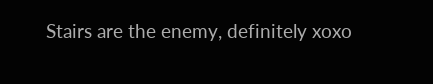Stairs are the enemy, definitely xoxo